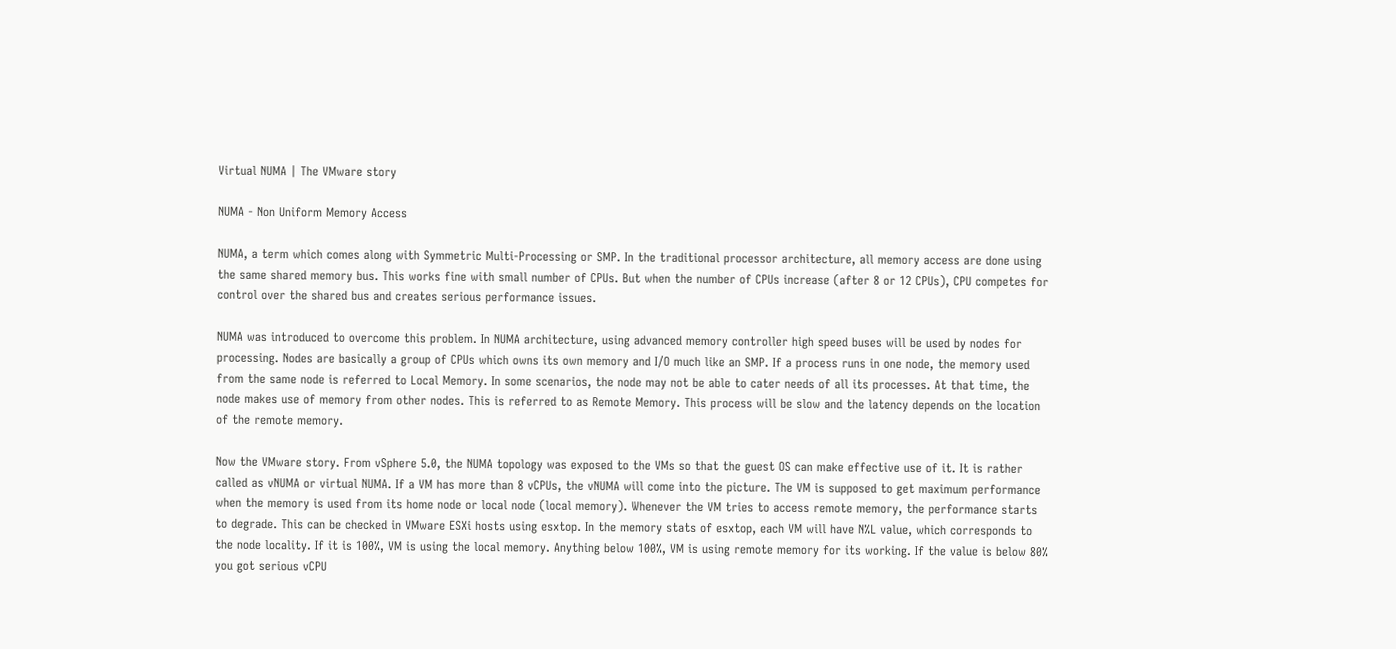Virtual NUMA | The VMware story

NUMA - Non Uniform Memory Access

NUMA, a term which comes along with Symmetric Multi-Processing or SMP. In the traditional processor architecture, all memory access are done using the same shared memory bus. This works fine with small number of CPUs. But when the number of CPUs increase (after 8 or 12 CPUs), CPU competes for control over the shared bus and creates serious performance issues.

NUMA was introduced to overcome this problem. In NUMA architecture, using advanced memory controller high speed buses will be used by nodes for processing. Nodes are basically a group of CPUs which owns its own memory and I/O much like an SMP. If a process runs in one node, the memory used from the same node is referred to Local Memory. In some scenarios, the node may not be able to cater needs of all its processes. At that time, the node makes use of memory from other nodes. This is referred to as Remote Memory. This process will be slow and the latency depends on the location of the remote memory.

Now the VMware story. From vSphere 5.0, the NUMA topology was exposed to the VMs so that the guest OS can make effective use of it. It is rather called as vNUMA or virtual NUMA. If a VM has more than 8 vCPUs, the vNUMA will come into the picture. The VM is supposed to get maximum performance when the memory is used from its home node or local node (local memory). Whenever the VM tries to access remote memory, the performance starts to degrade. This can be checked in VMware ESXi hosts using esxtop. In the memory stats of esxtop, each VM will have N%L value, which corresponds to the node locality. If it is 100%, VM is using the local memory. Anything below 100%, VM is using remote memory for its working. If the value is below 80% you got serious vCPU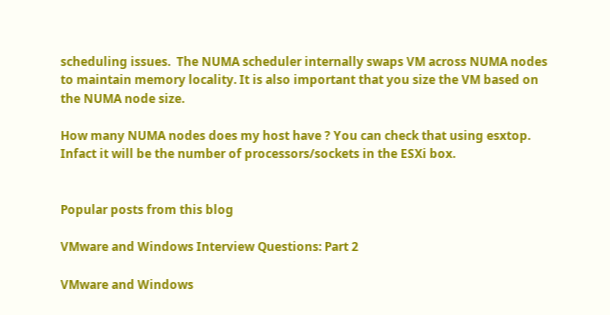scheduling issues.  The NUMA scheduler internally swaps VM across NUMA nodes to maintain memory locality. It is also important that you size the VM based on the NUMA node size.

How many NUMA nodes does my host have ? You can check that using esxtop. Infact it will be the number of processors/sockets in the ESXi box.


Popular posts from this blog

VMware and Windows Interview Questions: Part 2

VMware and Windows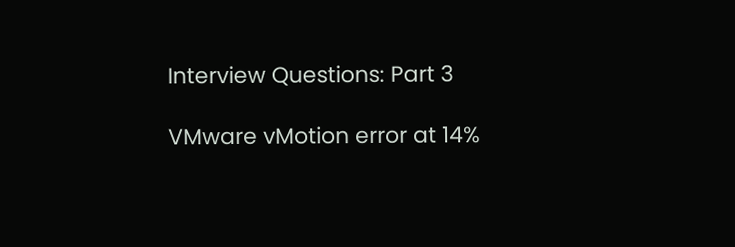Interview Questions: Part 3

VMware vMotion error at 14%